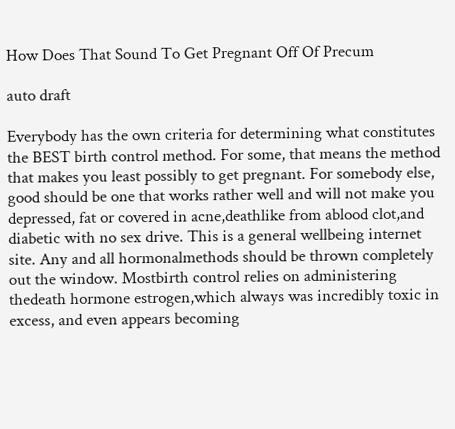How Does That Sound To Get Pregnant Off Of Precum

auto draft

Everybody has the own criteria for determining what constitutes the BEST birth control method. For some, that means the method that makes you least possibly to get pregnant. For somebody else, good should be one that works rather well and will not make you depressed, fat or covered in acne,deathlike from ablood clot,and diabetic with no sex drive. This is a general wellbeing internet site. Any and all hormonalmethods should be thrown completely out the window. Mostbirth control relies on administering thedeath hormone estrogen,which always was incredibly toxic in excess, and even appears becoming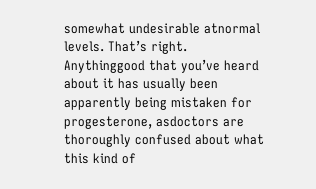somewhat undesirable atnormal levels. That’s right. Anythinggood that you’ve heard about it has usually been apparently being mistaken for progesterone, asdoctors are thoroughly confused about what this kind of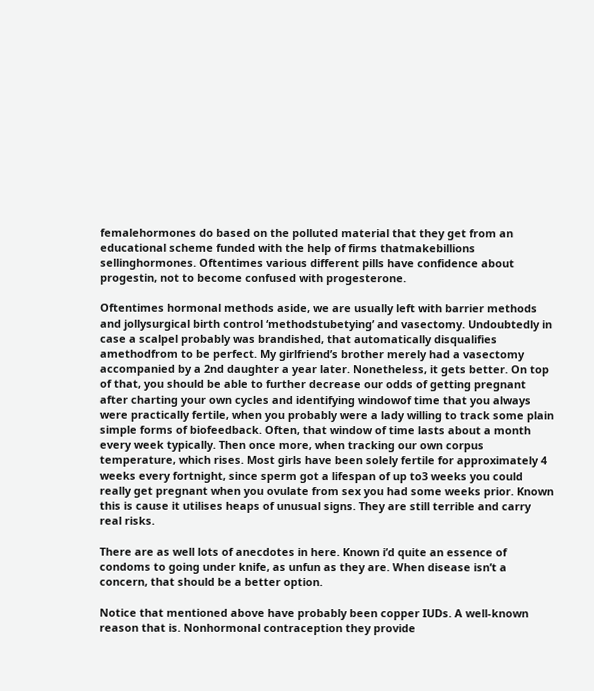femalehormones do based on the polluted material that they get from an educational scheme funded with the help of firms thatmakebillions sellinghormones. Oftentimes various different pills have confidence about progestin, not to become confused with progesterone.

Oftentimes hormonal methods aside, we are usually left with barrier methods and jollysurgical birth control ‘methodstubetying’ and vasectomy. Undoubtedly in case a scalpel probably was brandished, that automatically disqualifies amethodfrom to be perfect. My girlfriend’s brother merely had a vasectomy accompanied by a 2nd daughter a year later. Nonetheless, it gets better. On top of that, you should be able to further decrease our odds of getting pregnant after charting your own cycles and identifying windowof time that you always were practically fertile, when you probably were a lady willing to track some plain simple forms of biofeedback. Often, that window of time lasts about a month every week typically. Then once more, when tracking our own corpus temperature, which rises. Most girls have been solely fertile for approximately 4 weeks every fortnight, since sperm got a lifespan of up to3 weeks you could really get pregnant when you ovulate from sex you had some weeks prior. Known this is cause it utilises heaps of unusual signs. They are still terrible and carry real risks.

There are as well lots of anecdotes in here. Known i’d quite an essence of condoms to going under knife, as unfun as they are. When disease isn’t a concern, that should be a better option.

Notice that mentioned above have probably been copper IUDs. A well-known reason that is. Nonhormonal contraception they provide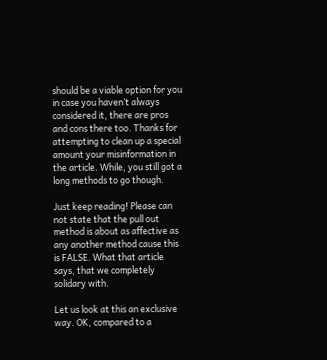should be a viable option for you in case you haven’t always considered it, there are pros and cons there too. Thanks for attempting to clean up a special amount your misinformation in the article. While, you still got a long methods to go though.

Just keep reading! Please can not state that the pull out method is about as affective as any another method cause this is FALSE. What that article says, that we completely solidary with.

Let us look at this an exclusive way. OK, compared to a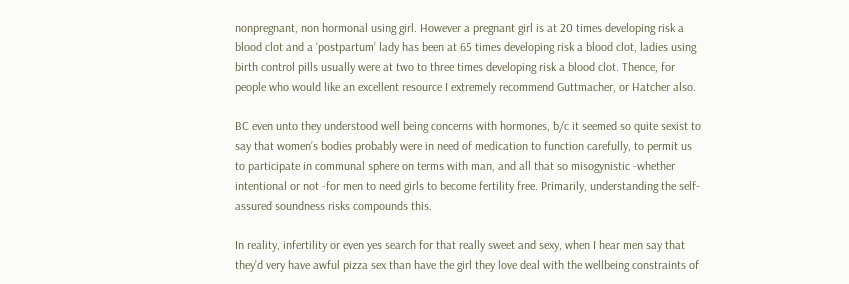nonpregnant, non hormonal using girl. However a pregnant girl is at 20 times developing risk a blood clot and a ‘postpartum’ lady has been at 65 times developing risk a blood clot, ladies using birth control pills usually were at two to three times developing risk a blood clot. Thence, for people who would like an excellent resource I extremely recommend Guttmacher, or Hatcher also.

BC even unto they understood well being concerns with hormones, b/c it seemed so quite sexist to say that women’s bodies probably were in need of medication to function carefully, to permit us to participate in communal sphere on terms with man, and all that so misogynistic -whether intentional or not -for men to need girls to become fertility free. Primarily, understanding the self-assured soundness risks compounds this.

In reality, infertility or even yes search for that really sweet and sexy, when I hear men say that they’d very have awful pizza sex than have the girl they love deal with the wellbeing constraints of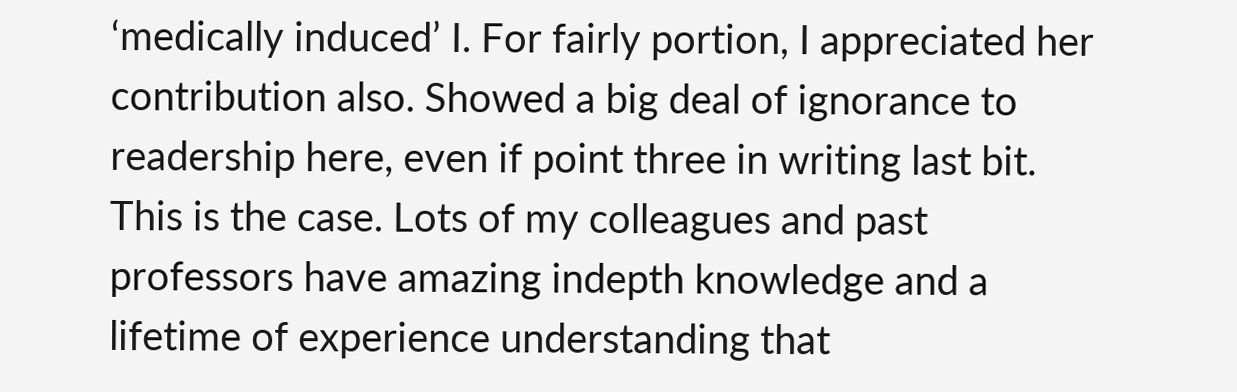‘medically induced’ I. For fairly portion, I appreciated her contribution also. Showed a big deal of ignorance to readership here, even if point three in writing last bit. This is the case. Lots of my colleagues and past professors have amazing indepth knowledge and a lifetime of experience understanding that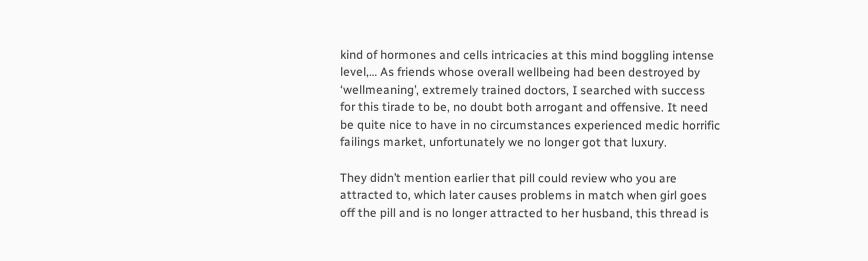kind of hormones and cells intricacies at this mind boggling intense level,… As friends whose overall wellbeing had been destroyed by ‘wellmeaning’, extremely trained doctors, I searched with success for this tirade to be, no doubt both arrogant and offensive. It need be quite nice to have in no circumstances experienced medic horrific failings market, unfortunately we no longer got that luxury.

They didn’t mention earlier that pill could review who you are attracted to, which later causes problems in match when girl goes off the pill and is no longer attracted to her husband, this thread is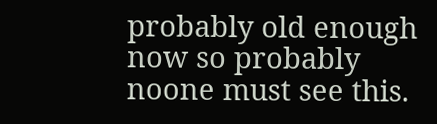probably old enough now so probably noone must see this.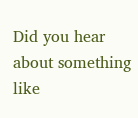Did you hear about something like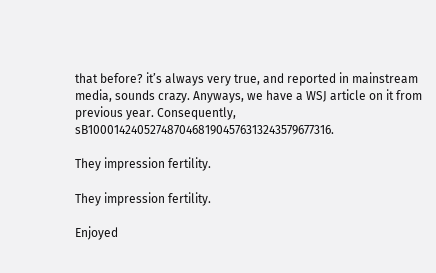that before? it’s always very true, and reported in mainstream media, sounds crazy. Anyways, we have a WSJ article on it from previous year. Consequently, sB10001424052748704681904576313243579677316.

They impression fertility.

They impression fertility.

Enjoyed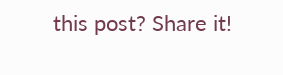this post? Share it!